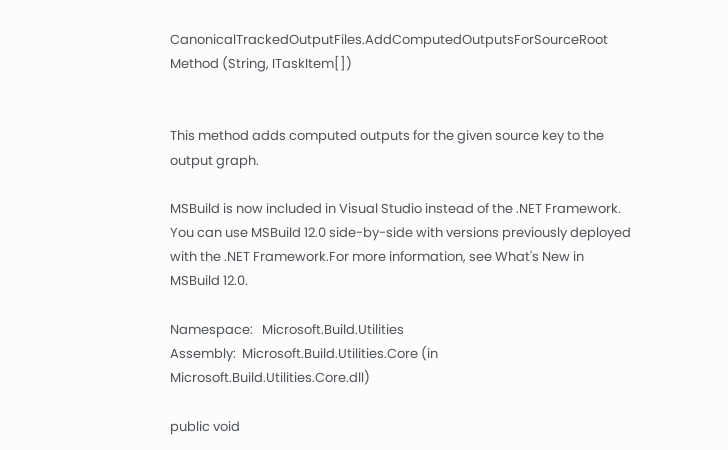CanonicalTrackedOutputFiles.AddComputedOutputsForSourceRoot Method (String, ITaskItem[])


This method adds computed outputs for the given source key to the output graph.

MSBuild is now included in Visual Studio instead of the .NET Framework. You can use MSBuild 12.0 side-by-side with versions previously deployed with the .NET Framework.For more information, see What's New in MSBuild 12.0.

Namespace:   Microsoft.Build.Utilities
Assembly:  Microsoft.Build.Utilities.Core (in Microsoft.Build.Utilities.Core.dll)

public void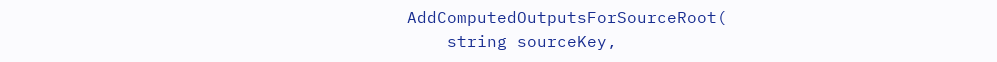AddComputedOutputsForSourceRoot(
    string sourceKey,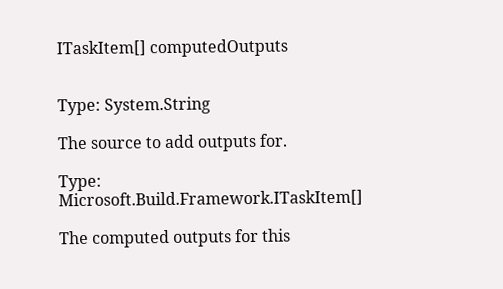ITaskItem[] computedOutputs


Type: System.String

The source to add outputs for.

Type: Microsoft.Build.Framework.ITaskItem[]

The computed outputs for this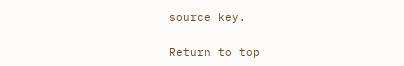source key.

Return to top